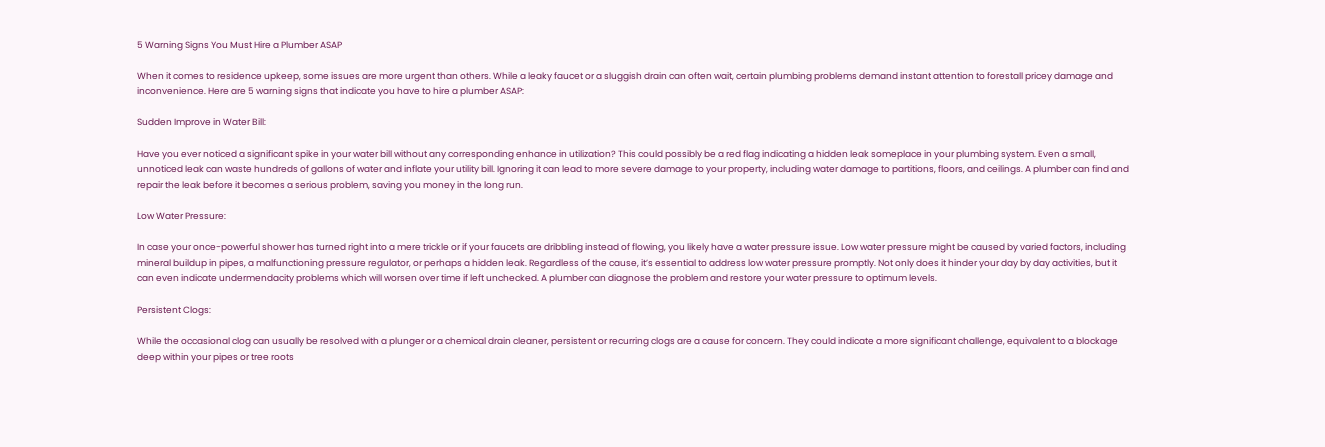5 Warning Signs You Must Hire a Plumber ASAP

When it comes to residence upkeep, some issues are more urgent than others. While a leaky faucet or a sluggish drain can often wait, certain plumbing problems demand instant attention to forestall pricey damage and inconvenience. Here are 5 warning signs that indicate you have to hire a plumber ASAP:

Sudden Improve in Water Bill:

Have you ever noticed a significant spike in your water bill without any corresponding enhance in utilization? This could possibly be a red flag indicating a hidden leak someplace in your plumbing system. Even a small, unnoticed leak can waste hundreds of gallons of water and inflate your utility bill. Ignoring it can lead to more severe damage to your property, including water damage to partitions, floors, and ceilings. A plumber can find and repair the leak before it becomes a serious problem, saving you money in the long run.

Low Water Pressure:

In case your once-powerful shower has turned right into a mere trickle or if your faucets are dribbling instead of flowing, you likely have a water pressure issue. Low water pressure might be caused by varied factors, including mineral buildup in pipes, a malfunctioning pressure regulator, or perhaps a hidden leak. Regardless of the cause, it’s essential to address low water pressure promptly. Not only does it hinder your day by day activities, but it can even indicate undermendacity problems which will worsen over time if left unchecked. A plumber can diagnose the problem and restore your water pressure to optimum levels.

Persistent Clogs:

While the occasional clog can usually be resolved with a plunger or a chemical drain cleaner, persistent or recurring clogs are a cause for concern. They could indicate a more significant challenge, equivalent to a blockage deep within your pipes or tree roots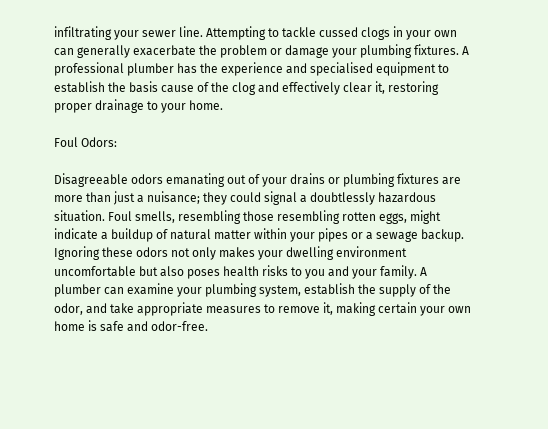infiltrating your sewer line. Attempting to tackle cussed clogs in your own can generally exacerbate the problem or damage your plumbing fixtures. A professional plumber has the experience and specialised equipment to establish the basis cause of the clog and effectively clear it, restoring proper drainage to your home.

Foul Odors:

Disagreeable odors emanating out of your drains or plumbing fixtures are more than just a nuisance; they could signal a doubtlessly hazardous situation. Foul smells, resembling those resembling rotten eggs, might indicate a buildup of natural matter within your pipes or a sewage backup. Ignoring these odors not only makes your dwelling environment uncomfortable but also poses health risks to you and your family. A plumber can examine your plumbing system, establish the supply of the odor, and take appropriate measures to remove it, making certain your own home is safe and odor-free.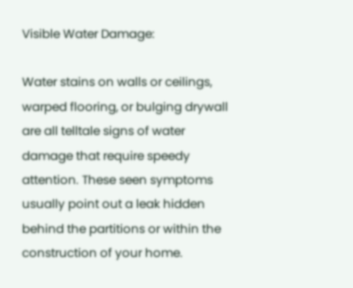Visible Water Damage:

Water stains on walls or ceilings, warped flooring, or bulging drywall are all telltale signs of water damage that require speedy attention. These seen symptoms usually point out a leak hidden behind the partitions or within the construction of your home.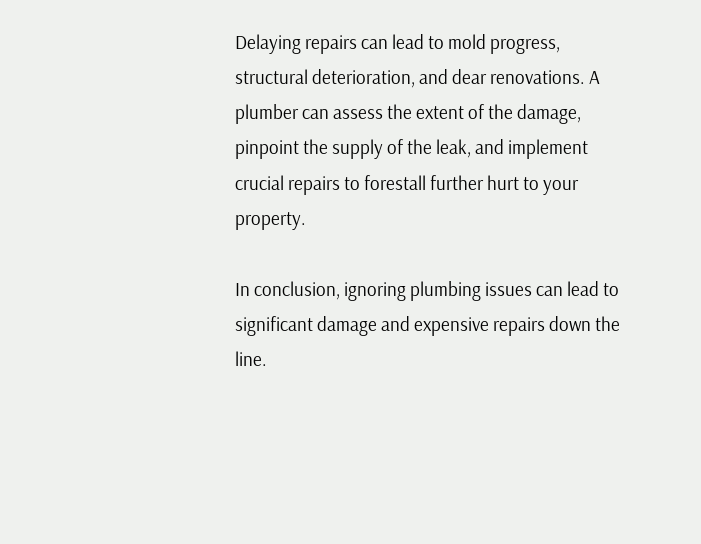Delaying repairs can lead to mold progress, structural deterioration, and dear renovations. A plumber can assess the extent of the damage, pinpoint the supply of the leak, and implement crucial repairs to forestall further hurt to your property.

In conclusion, ignoring plumbing issues can lead to significant damage and expensive repairs down the line.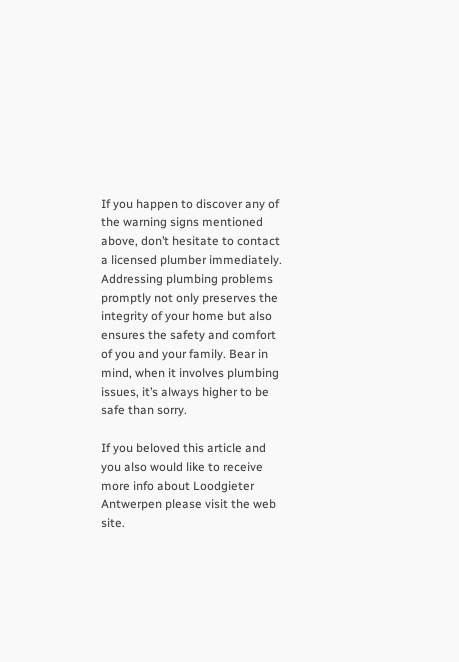If you happen to discover any of the warning signs mentioned above, don’t hesitate to contact a licensed plumber immediately. Addressing plumbing problems promptly not only preserves the integrity of your home but also ensures the safety and comfort of you and your family. Bear in mind, when it involves plumbing issues, it’s always higher to be safe than sorry.

If you beloved this article and you also would like to receive more info about Loodgieter Antwerpen please visit the web site.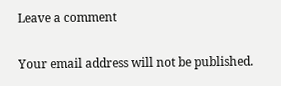Leave a comment

Your email address will not be published.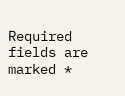Required fields are marked *